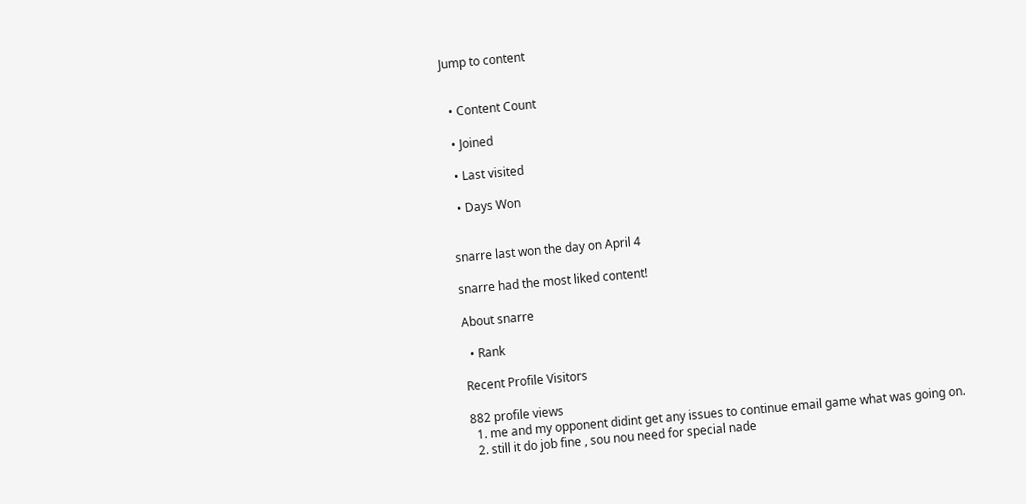Jump to content


  • Content Count

  • Joined

  • Last visited

  • Days Won


snarre last won the day on April 4

snarre had the most liked content!

About snarre

  • Rank

Recent Profile Visitors

882 profile views
  1. me and my opponent didint get any issues to continue email game what was going on.
  2. still it do job fine , sou nou need for special nade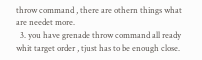throw command , there are othern things what are needet more.
  3. you have grenade throw command all ready whit target order , tjust has to be enough close.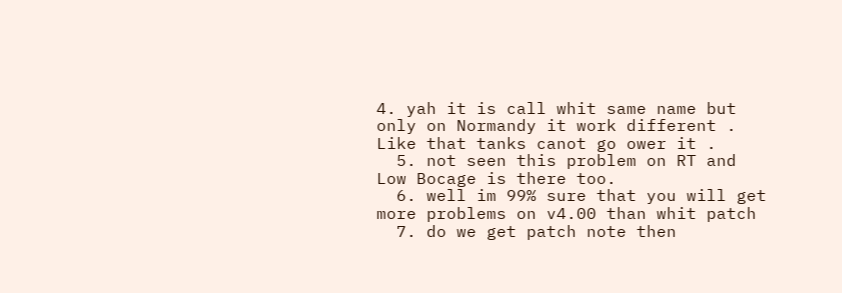4. yah it is call whit same name but only on Normandy it work different . Like that tanks canot go ower it .
  5. not seen this problem on RT and Low Bocage is there too.
  6. well im 99% sure that you will get more problems on v4.00 than whit patch
  7. do we get patch note then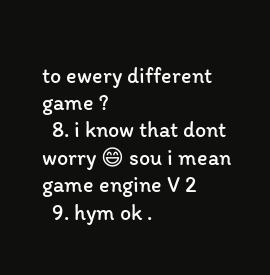to ewery different game ?
  8. i know that dont worry 😄 sou i mean game engine V 2
  9. hym ok .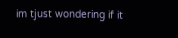im tjust wondering if it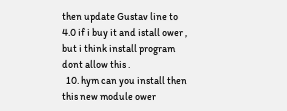then update Gustav line to 4.0 if i buy it and istall ower , but i think install program dont allow this .
  10. hym can you install then this new module ower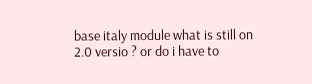base italy module what is still on 2.0 versio ? or do i have to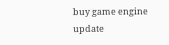buy game engine update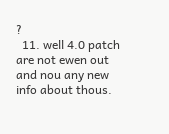?
  11. well 4.0 patch are not ewen out and nou any new info about thous.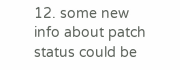12. some new info about patch status could be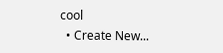cool
  • Create New...